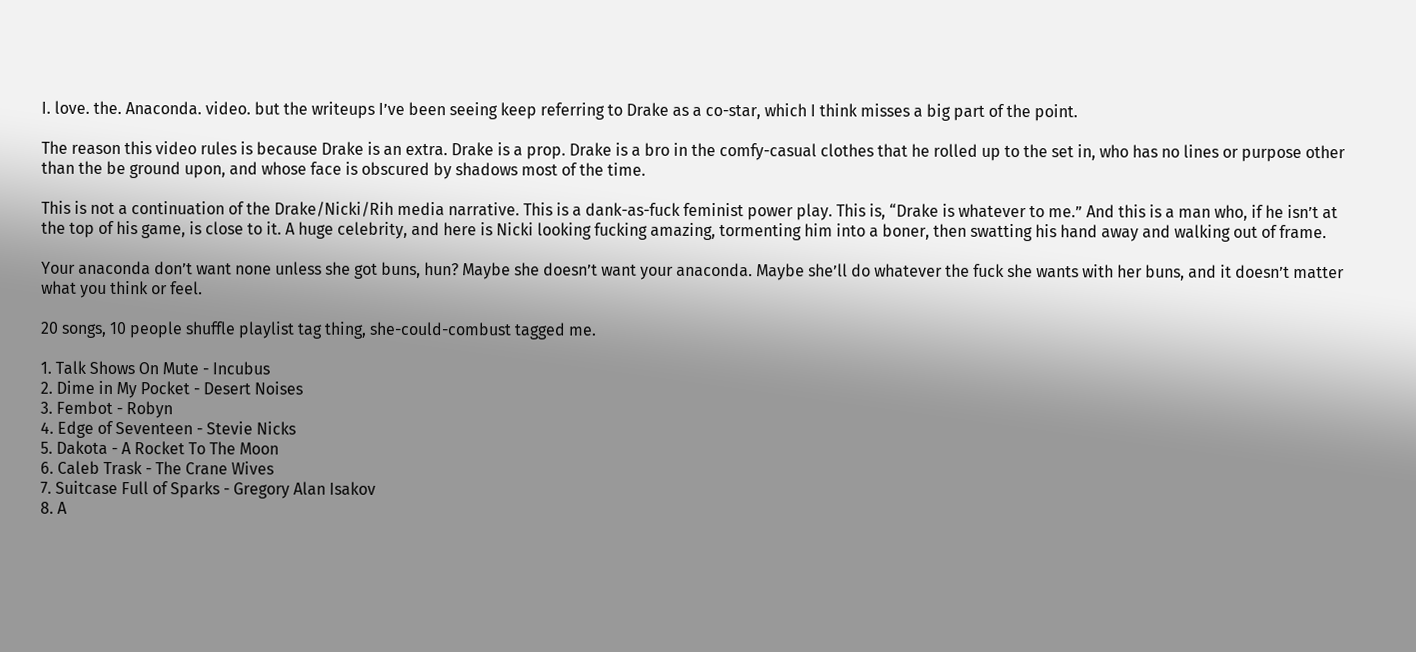I. love. the. Anaconda. video. but the writeups I’ve been seeing keep referring to Drake as a co-star, which I think misses a big part of the point.

The reason this video rules is because Drake is an extra. Drake is a prop. Drake is a bro in the comfy-casual clothes that he rolled up to the set in, who has no lines or purpose other than the be ground upon, and whose face is obscured by shadows most of the time.

This is not a continuation of the Drake/Nicki/Rih media narrative. This is a dank-as-fuck feminist power play. This is, “Drake is whatever to me.” And this is a man who, if he isn’t at the top of his game, is close to it. A huge celebrity, and here is Nicki looking fucking amazing, tormenting him into a boner, then swatting his hand away and walking out of frame.

Your anaconda don’t want none unless she got buns, hun? Maybe she doesn’t want your anaconda. Maybe she’ll do whatever the fuck she wants with her buns, and it doesn’t matter what you think or feel.

20 songs, 10 people shuffle playlist tag thing, she-could-combust tagged me.

1. Talk Shows On Mute - Incubus
2. Dime in My Pocket - Desert Noises
3. Fembot - Robyn
4. Edge of Seventeen - Stevie Nicks
5. Dakota - A Rocket To The Moon
6. Caleb Trask - The Crane Wives
7. Suitcase Full of Sparks - Gregory Alan Isakov
8. A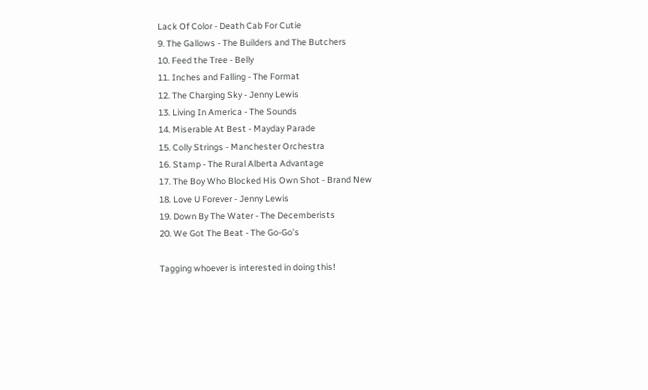Lack Of Color - Death Cab For Cutie
9. The Gallows - The Builders and The Butchers
10. Feed the Tree - Belly
11. Inches and Falling - The Format
12. The Charging Sky - Jenny Lewis
13. Living In America - The Sounds
14. Miserable At Best - Mayday Parade
15. Colly Strings - Manchester Orchestra
16. Stamp - The Rural Alberta Advantage
17. The Boy Who Blocked His Own Shot - Brand New
18. Love U Forever - Jenny Lewis
19. Down By The Water - The Decemberists
20. We Got The Beat - The Go-Go’s

Tagging whoever is interested in doing this!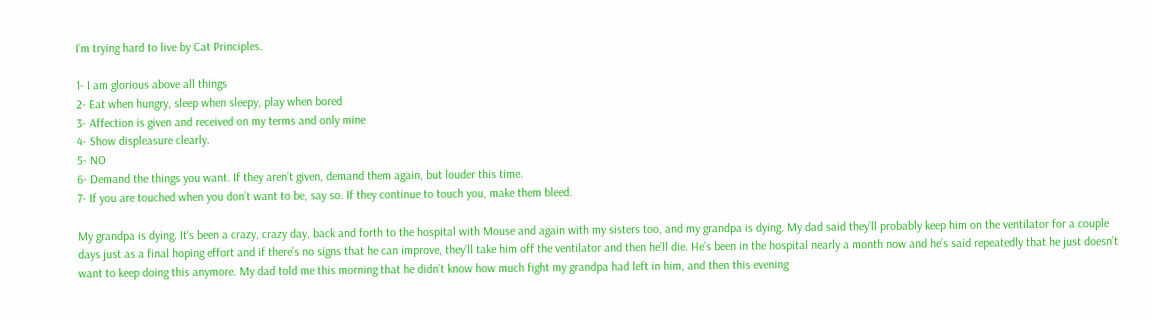I’m trying hard to live by Cat Principles.

1- I am glorious above all things
2- Eat when hungry, sleep when sleepy, play when bored
3- Affection is given and received on my terms and only mine
4- Show displeasure clearly.
5- NO
6- Demand the things you want. If they aren’t given, demand them again, but louder this time.
7- If you are touched when you don’t want to be, say so. If they continue to touch you, make them bleed.

My grandpa is dying. It’s been a crazy, crazy day, back and forth to the hospital with Mouse and again with my sisters too, and my grandpa is dying. My dad said they’ll probably keep him on the ventilator for a couple days just as a final hoping effort and if there’s no signs that he can improve, they’ll take him off the ventilator and then he’ll die. He’s been in the hospital nearly a month now and he’s said repeatedly that he just doesn’t want to keep doing this anymore. My dad told me this morning that he didn’t know how much fight my grandpa had left in him, and then this evening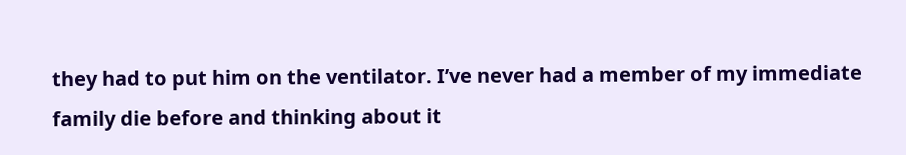they had to put him on the ventilator. I’ve never had a member of my immediate family die before and thinking about it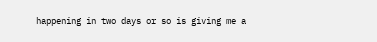happening in two days or so is giving me a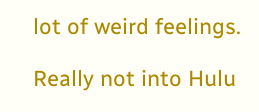lot of weird feelings.

Really not into Hulu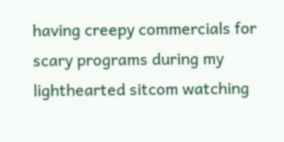having creepy commercials for scary programs during my lighthearted sitcom watching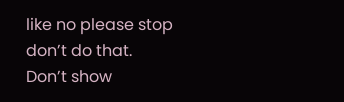like no please stop don’t do that. Don’t show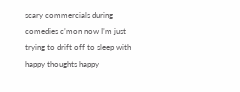scary commercials during comedies c’mon now I’m just trying to drift off to sleep with happy thoughts happy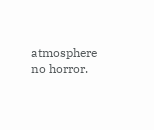atmosphere no horror.